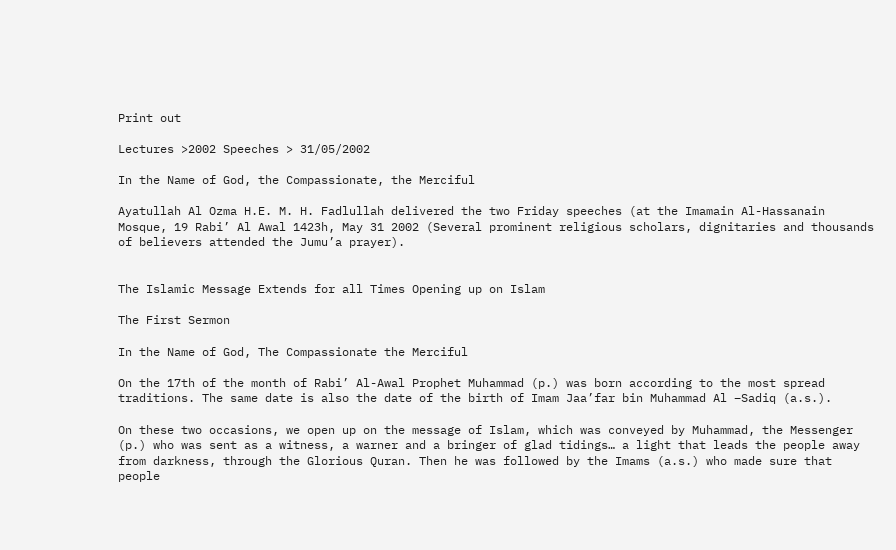Print out

Lectures >2002 Speeches > 31/05/2002

In the Name of God, the Compassionate, the Merciful

Ayatullah Al Ozma H.E. M. H. Fadlullah delivered the two Friday speeches (at the Imamain Al-Hassanain Mosque, 19 Rabi’ Al Awal 1423h, May 31 2002 (Several prominent religious scholars, dignitaries and thousands of believers attended the Jumu’a prayer).


The Islamic Message Extends for all Times Opening up on Islam

The First Sermon

In the Name of God, The Compassionate the Merciful

On the 17th of the month of Rabi’ Al-Awal Prophet Muhammad (p.) was born according to the most spread traditions. The same date is also the date of the birth of Imam Jaa’far bin Muhammad Al –Sadiq (a.s.).

On these two occasions, we open up on the message of Islam, which was conveyed by Muhammad, the Messenger (p.) who was sent as a witness, a warner and a bringer of glad tidings… a light that leads the people away from darkness, through the Glorious Quran. Then he was followed by the Imams (a.s.) who made sure that people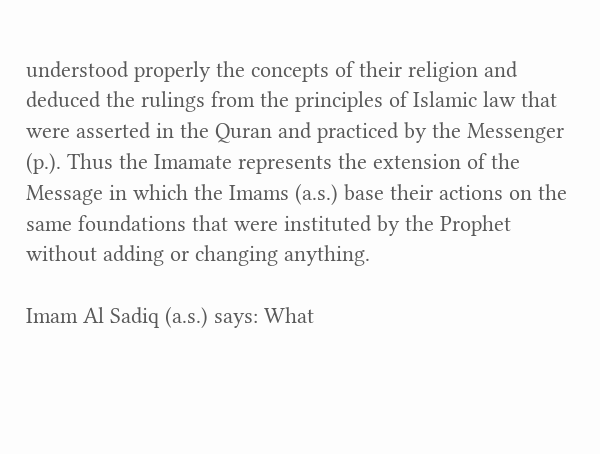understood properly the concepts of their religion and deduced the rulings from the principles of Islamic law that were asserted in the Quran and practiced by the Messenger (p.). Thus the Imamate represents the extension of the Message in which the Imams (a.s.) base their actions on the same foundations that were instituted by the Prophet without adding or changing anything.

Imam Al Sadiq (a.s.) says: What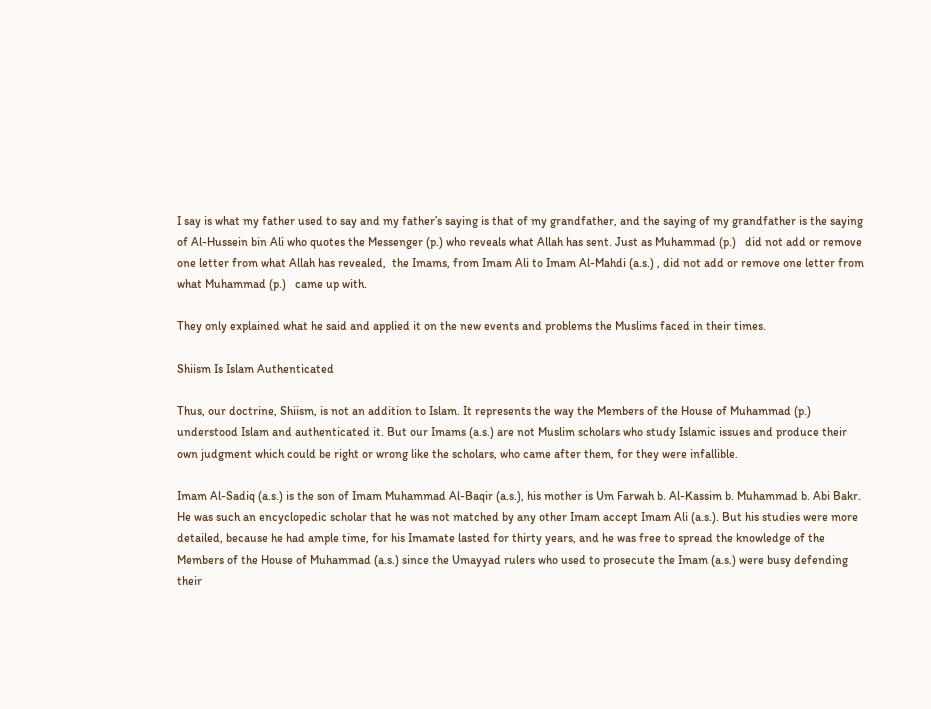I say is what my father used to say and my father’s saying is that of my grandfather, and the saying of my grandfather is the saying of Al-Hussein bin Ali who quotes the Messenger (p.) who reveals what Allah has sent. Just as Muhammad (p.)   did not add or remove one letter from what Allah has revealed,  the Imams, from Imam Ali to Imam Al-Mahdi (a.s.) , did not add or remove one letter from what Muhammad (p.)   came up with.

They only explained what he said and applied it on the new events and problems the Muslims faced in their times.

Shiism Is Islam Authenticated

Thus, our doctrine, Shiism, is not an addition to Islam. It represents the way the Members of the House of Muhammad (p.)  understood Islam and authenticated it. But our Imams (a.s.) are not Muslim scholars who study Islamic issues and produce their own judgment which could be right or wrong like the scholars, who came after them, for they were infallible.

Imam Al-Sadiq (a.s.) is the son of Imam Muhammad Al-Baqir (a.s.), his mother is Um Farwah b. Al-Kassim b. Muhammad b. Abi Bakr. He was such an encyclopedic scholar that he was not matched by any other Imam accept Imam Ali (a.s.). But his studies were more detailed, because he had ample time, for his Imamate lasted for thirty years, and he was free to spread the knowledge of the Members of the House of Muhammad (a.s.) since the Umayyad rulers who used to prosecute the Imam (a.s.) were busy defending their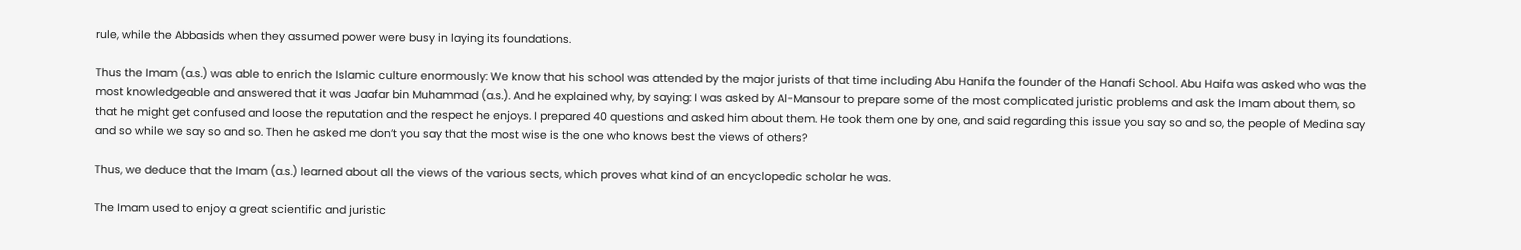rule, while the Abbasids when they assumed power were busy in laying its foundations.

Thus the Imam (a.s.) was able to enrich the Islamic culture enormously: We know that his school was attended by the major jurists of that time including Abu Hanifa the founder of the Hanafi School. Abu Haifa was asked who was the most knowledgeable and answered that it was Jaafar bin Muhammad (a.s.). And he explained why, by saying: I was asked by Al-Mansour to prepare some of the most complicated juristic problems and ask the Imam about them, so that he might get confused and loose the reputation and the respect he enjoys. I prepared 40 questions and asked him about them. He took them one by one, and said regarding this issue you say so and so, the people of Medina say and so while we say so and so. Then he asked me don’t you say that the most wise is the one who knows best the views of others?

Thus, we deduce that the Imam (a.s.) learned about all the views of the various sects, which proves what kind of an encyclopedic scholar he was.

The Imam used to enjoy a great scientific and juristic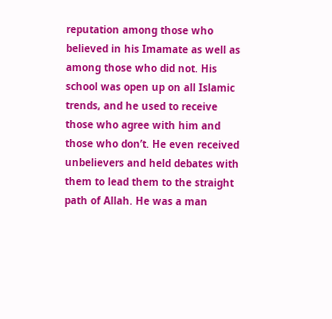reputation among those who believed in his Imamate as well as among those who did not. His school was open up on all Islamic trends, and he used to receive those who agree with him and those who don’t. He even received unbelievers and held debates with them to lead them to the straight path of Allah. He was a man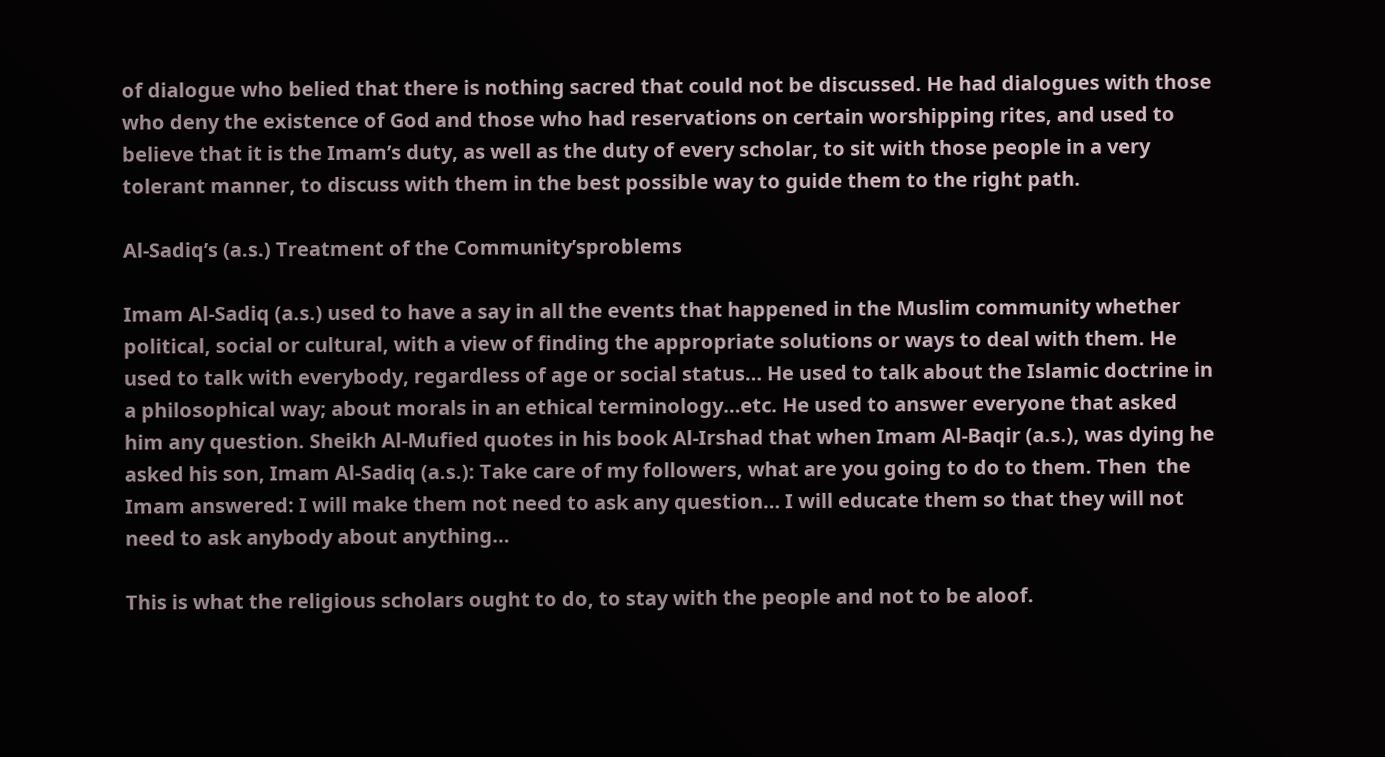of dialogue who belied that there is nothing sacred that could not be discussed. He had dialogues with those who deny the existence of God and those who had reservations on certain worshipping rites, and used to believe that it is the Imam’s duty, as well as the duty of every scholar, to sit with those people in a very tolerant manner, to discuss with them in the best possible way to guide them to the right path.

Al-Sadiq’s (a.s.) Treatment of the Community’sproblems

Imam Al-Sadiq (a.s.) used to have a say in all the events that happened in the Muslim community whether political, social or cultural, with a view of finding the appropriate solutions or ways to deal with them. He used to talk with everybody, regardless of age or social status… He used to talk about the Islamic doctrine in a philosophical way; about morals in an ethical terminology…etc. He used to answer everyone that asked him any question. Sheikh Al-Mufied quotes in his book Al-Irshad that when Imam Al-Baqir (a.s.), was dying he asked his son, Imam Al-Sadiq (a.s.): Take care of my followers, what are you going to do to them. Then  the Imam answered: I will make them not need to ask any question… I will educate them so that they will not need to ask anybody about anything…

This is what the religious scholars ought to do, to stay with the people and not to be aloof.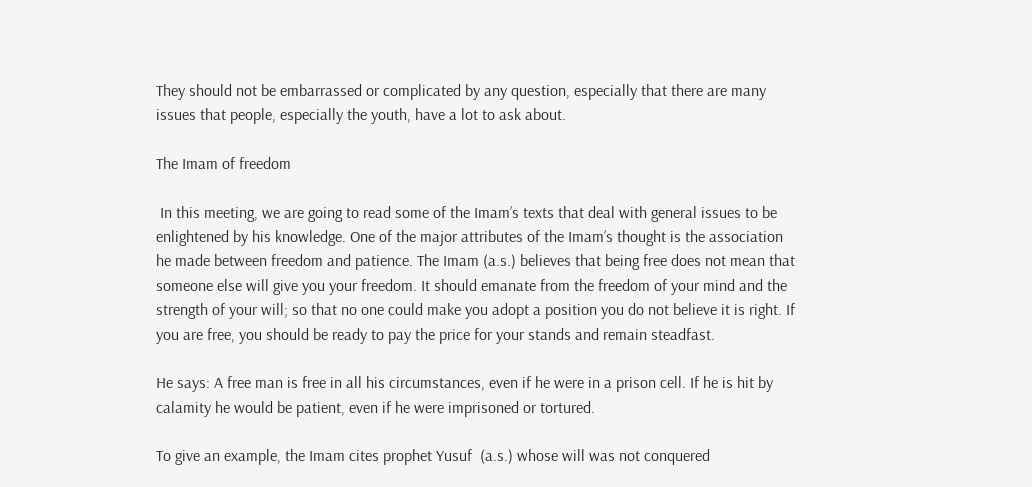They should not be embarrassed or complicated by any question, especially that there are many issues that people, especially the youth, have a lot to ask about.

The Imam of freedom

 In this meeting, we are going to read some of the Imam’s texts that deal with general issues to be enlightened by his knowledge. One of the major attributes of the Imam’s thought is the association he made between freedom and patience. The Imam (a.s.) believes that being free does not mean that someone else will give you your freedom. It should emanate from the freedom of your mind and the strength of your will; so that no one could make you adopt a position you do not believe it is right. If you are free, you should be ready to pay the price for your stands and remain steadfast.

He says: A free man is free in all his circumstances, even if he were in a prison cell. If he is hit by calamity he would be patient, even if he were imprisoned or tortured.

To give an example, the Imam cites prophet Yusuf  (a.s.) whose will was not conquered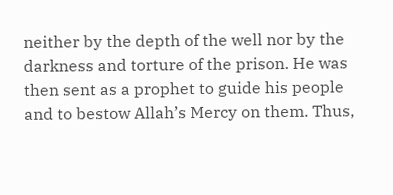neither by the depth of the well nor by the darkness and torture of the prison. He was then sent as a prophet to guide his people and to bestow Allah’s Mercy on them. Thus,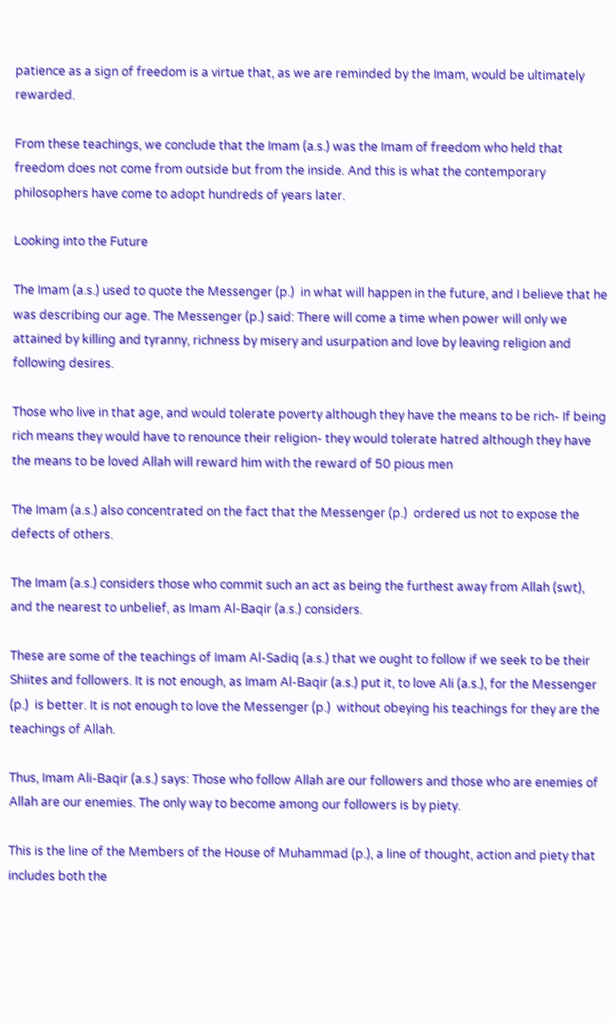patience as a sign of freedom is a virtue that, as we are reminded by the Imam, would be ultimately rewarded.

From these teachings, we conclude that the Imam (a.s.) was the Imam of freedom who held that freedom does not come from outside but from the inside. And this is what the contemporary philosophers have come to adopt hundreds of years later.

Looking into the Future

The Imam (a.s.) used to quote the Messenger (p.)  in what will happen in the future, and I believe that he was describing our age. The Messenger (p.) said: There will come a time when power will only we attained by killing and tyranny, richness by misery and usurpation and love by leaving religion and following desires.

Those who live in that age, and would tolerate poverty although they have the means to be rich- If being rich means they would have to renounce their religion- they would tolerate hatred although they have the means to be loved Allah will reward him with the reward of 50 pious men

The Imam (a.s.) also concentrated on the fact that the Messenger (p.)  ordered us not to expose the defects of others.

The Imam (a.s.) considers those who commit such an act as being the furthest away from Allah (swt), and the nearest to unbelief, as Imam Al-Baqir (a.s.) considers.

These are some of the teachings of Imam Al-Sadiq (a.s.) that we ought to follow if we seek to be their Shiites and followers. It is not enough, as Imam Al-Baqir (a.s.) put it, to love Ali (a.s.), for the Messenger (p.)  is better. It is not enough to love the Messenger (p.)  without obeying his teachings for they are the teachings of Allah.

Thus, Imam Ali-Baqir (a.s.) says: Those who follow Allah are our followers and those who are enemies of Allah are our enemies. The only way to become among our followers is by piety.

This is the line of the Members of the House of Muhammad (p.), a line of thought, action and piety that includes both the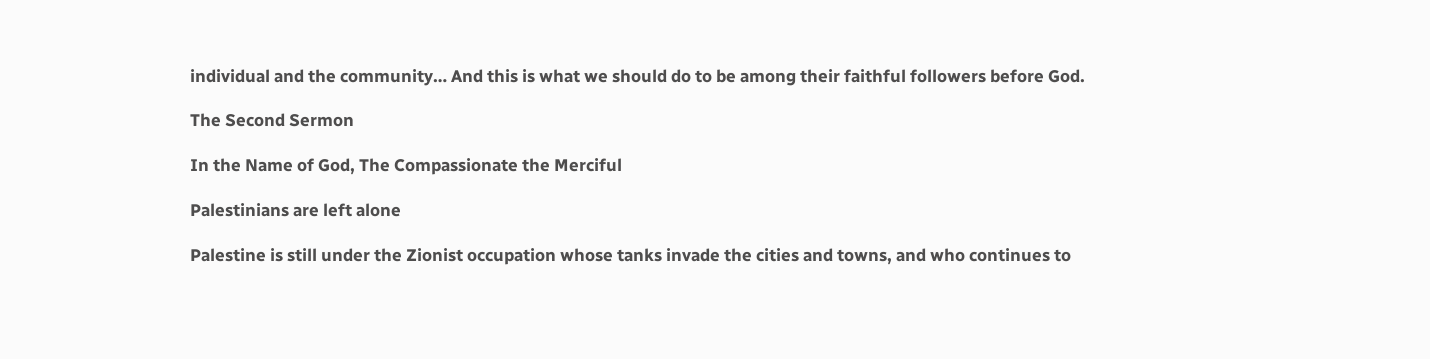individual and the community… And this is what we should do to be among their faithful followers before God.

The Second Sermon

In the Name of God, The Compassionate the Merciful

Palestinians are left alone

Palestine is still under the Zionist occupation whose tanks invade the cities and towns, and who continues to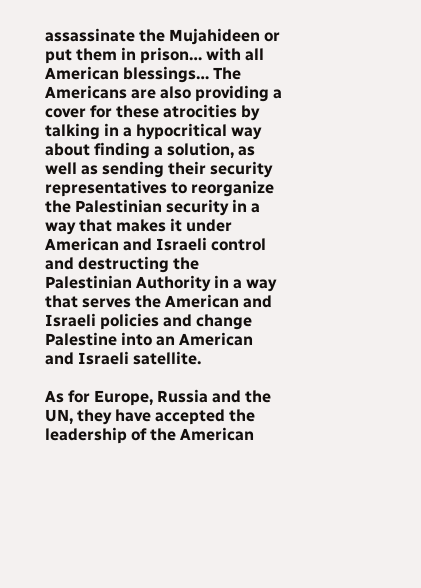assassinate the Mujahideen or put them in prison… with all American blessings… The Americans are also providing a cover for these atrocities by talking in a hypocritical way about finding a solution, as well as sending their security representatives to reorganize the Palestinian security in a way that makes it under American and Israeli control and destructing the Palestinian Authority in a way that serves the American and Israeli policies and change Palestine into an American and Israeli satellite.

As for Europe, Russia and the UN, they have accepted the leadership of the American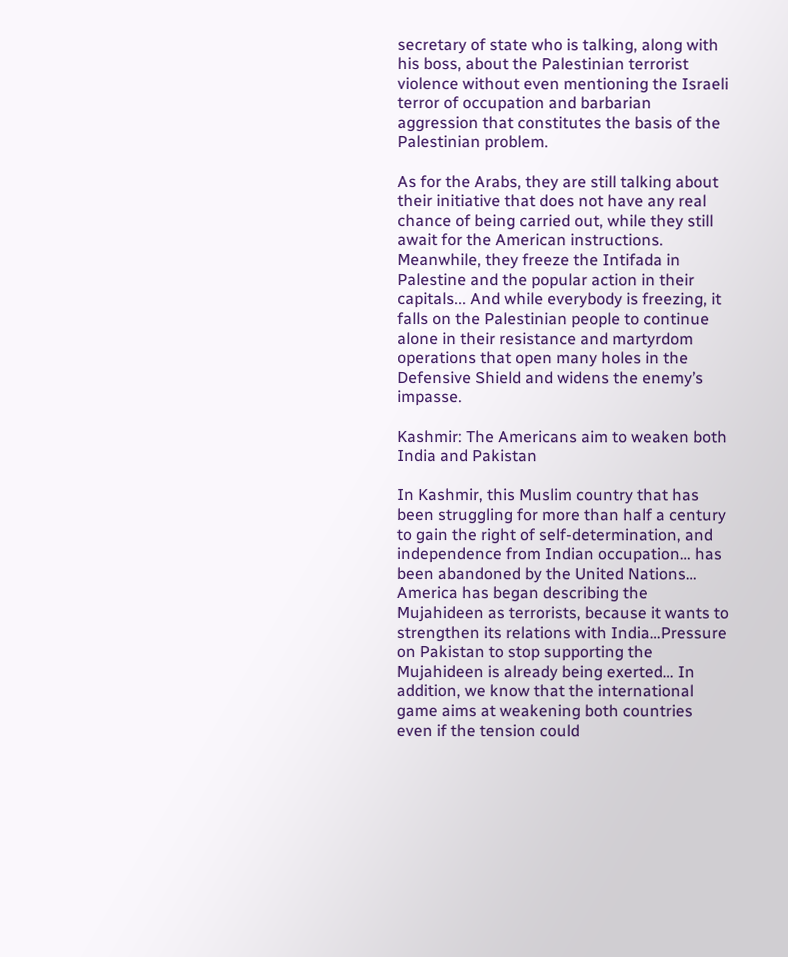secretary of state who is talking, along with his boss, about the Palestinian terrorist violence without even mentioning the Israeli terror of occupation and barbarian aggression that constitutes the basis of the Palestinian problem.

As for the Arabs, they are still talking about their initiative that does not have any real chance of being carried out, while they still await for the American instructions. Meanwhile, they freeze the Intifada in Palestine and the popular action in their capitals... And while everybody is freezing, it falls on the Palestinian people to continue alone in their resistance and martyrdom operations that open many holes in the Defensive Shield and widens the enemy’s impasse.

Kashmir: The Americans aim to weaken both India and Pakistan

In Kashmir, this Muslim country that has been struggling for more than half a century to gain the right of self-determination, and independence from Indian occupation… has been abandoned by the United Nations… America has began describing the Mujahideen as terrorists, because it wants to strengthen its relations with India…Pressure on Pakistan to stop supporting the Mujahideen is already being exerted… In addition, we know that the international game aims at weakening both countries even if the tension could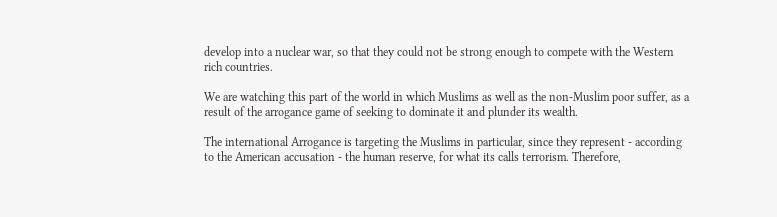develop into a nuclear war, so that they could not be strong enough to compete with the Western rich countries.

We are watching this part of the world in which Muslims as well as the non-Muslim poor suffer, as a result of the arrogance game of seeking to dominate it and plunder its wealth.

The international Arrogance is targeting the Muslims in particular, since they represent - according to the American accusation - the human reserve, for what its calls terrorism. Therefore,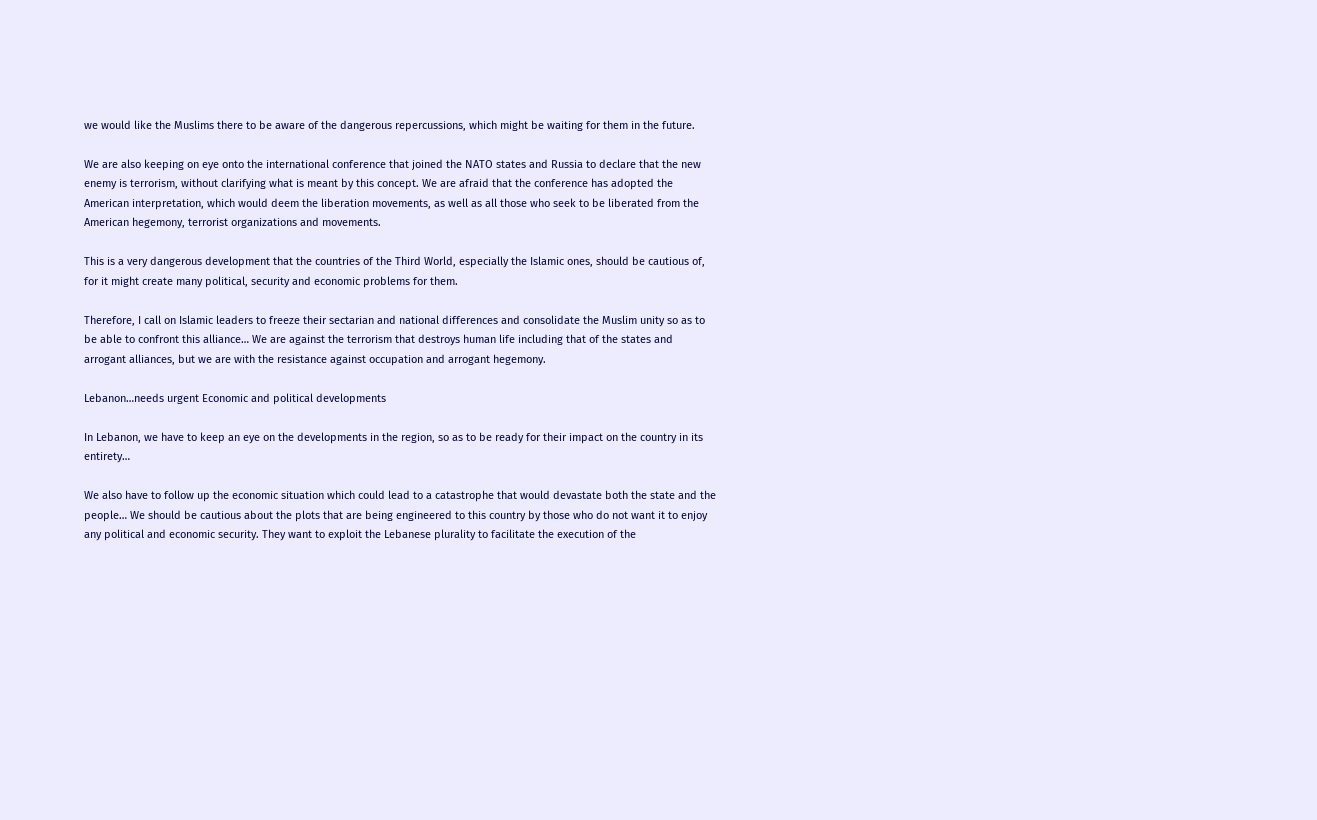we would like the Muslims there to be aware of the dangerous repercussions, which might be waiting for them in the future.

We are also keeping on eye onto the international conference that joined the NATO states and Russia to declare that the new enemy is terrorism, without clarifying what is meant by this concept. We are afraid that the conference has adopted the American interpretation, which would deem the liberation movements, as well as all those who seek to be liberated from the American hegemony, terrorist organizations and movements.

This is a very dangerous development that the countries of the Third World, especially the Islamic ones, should be cautious of, for it might create many political, security and economic problems for them.

Therefore, I call on Islamic leaders to freeze their sectarian and national differences and consolidate the Muslim unity so as to be able to confront this alliance… We are against the terrorism that destroys human life including that of the states and arrogant alliances, but we are with the resistance against occupation and arrogant hegemony.

Lebanon…needs urgent Economic and political developments

In Lebanon, we have to keep an eye on the developments in the region, so as to be ready for their impact on the country in its entirety…

We also have to follow up the economic situation which could lead to a catastrophe that would devastate both the state and the people… We should be cautious about the plots that are being engineered to this country by those who do not want it to enjoy any political and economic security. They want to exploit the Lebanese plurality to facilitate the execution of the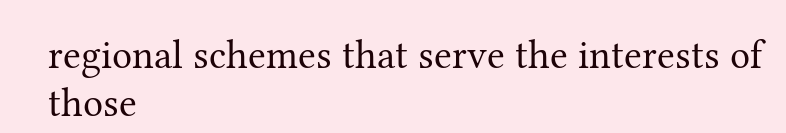regional schemes that serve the interests of those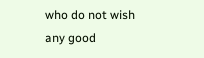who do not wish any good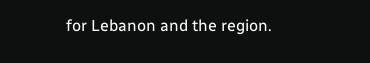for Lebanon and the region.